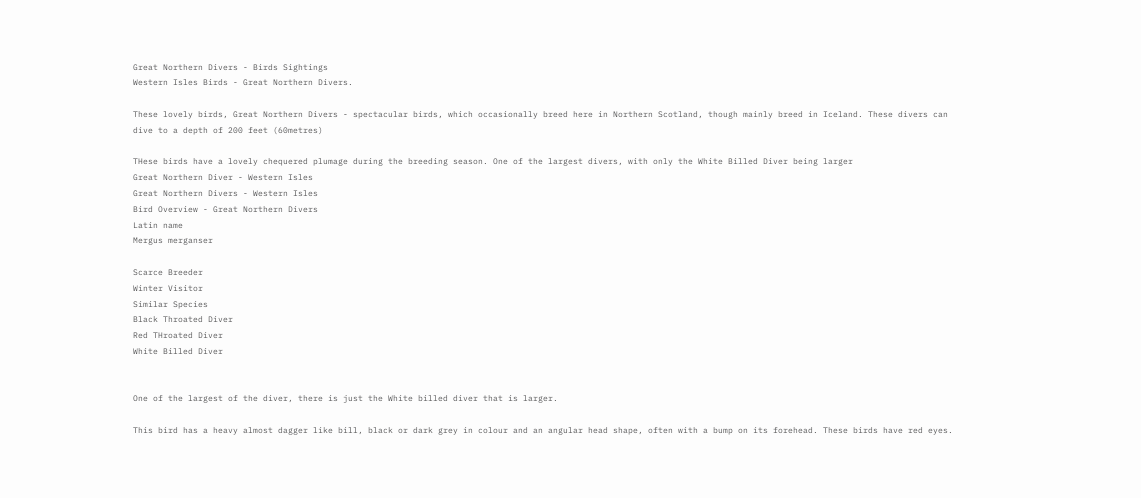Great Northern Divers - Birds Sightings
Western Isles Birds - Great Northern Divers.

These lovely birds, Great Northern Divers - spectacular birds, which occasionally breed here in Northern Scotland, though mainly breed in Iceland. These divers can dive to a depth of 200 feet (60metres)

THese birds have a lovely chequered plumage during the breeding season. One of the largest divers, with only the White Billed Diver being larger
Great Northern Diver - Western Isles
Great Northern Divers - Western Isles
Bird Overview - Great Northern Divers
Latin name
Mergus merganser

Scarce Breeder
Winter Visitor
Similar Species
Black Throated Diver
Red THroated Diver
White Billed Diver


One of the largest of the diver, there is just the White billed diver that is larger.

This bird has a heavy almost dagger like bill, black or dark grey in colour and an angular head shape, often with a bump on its forehead. These birds have red eyes.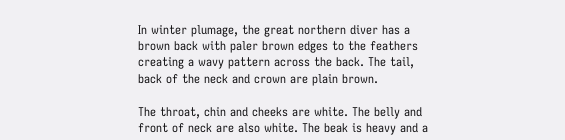In winter plumage, the great northern diver has a brown back with paler brown edges to the feathers creating a wavy pattern across the back. The tail, back of the neck and crown are plain brown.

The throat, chin and cheeks are white. The belly and front of neck are also white. The beak is heavy and a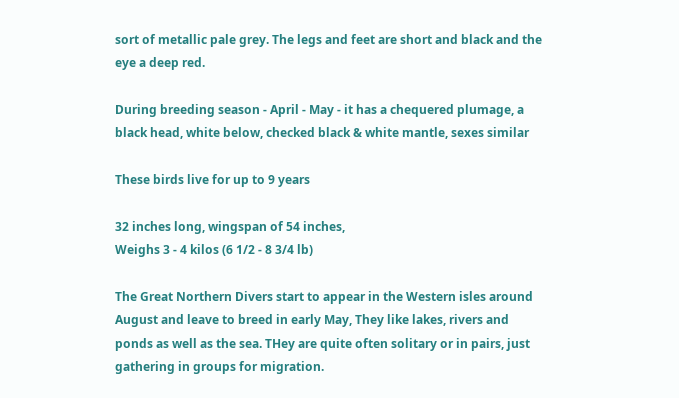sort of metallic pale grey. The legs and feet are short and black and the eye a deep red.

During breeding season - April - May - it has a chequered plumage, a black head, white below, checked black & white mantle, sexes similar

These birds live for up to 9 years

32 inches long, wingspan of 54 inches,
Weighs 3 - 4 kilos (6 1/2 - 8 3/4 lb)

The Great Northern Divers start to appear in the Western isles around August and leave to breed in early May, They like lakes, rivers and ponds as well as the sea. THey are quite often solitary or in pairs, just gathering in groups for migration.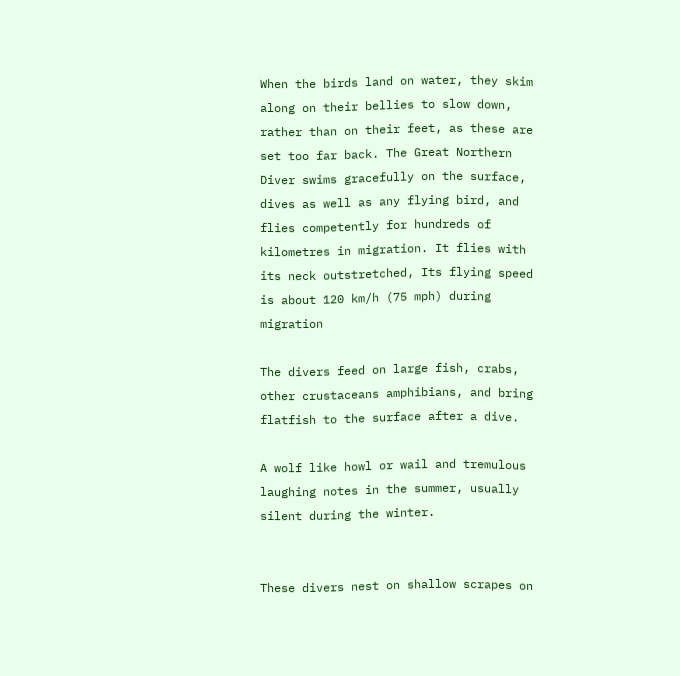When the birds land on water, they skim along on their bellies to slow down, rather than on their feet, as these are set too far back. The Great Northern Diver swims gracefully on the surface, dives as well as any flying bird, and flies competently for hundreds of kilometres in migration. It flies with its neck outstretched, Its flying speed is about 120 km/h (75 mph) during migration

The divers feed on large fish, crabs, other crustaceans amphibians, and bring flatfish to the surface after a dive.

A wolf like howl or wail and tremulous laughing notes in the summer, usually silent during the winter.


These divers nest on shallow scrapes on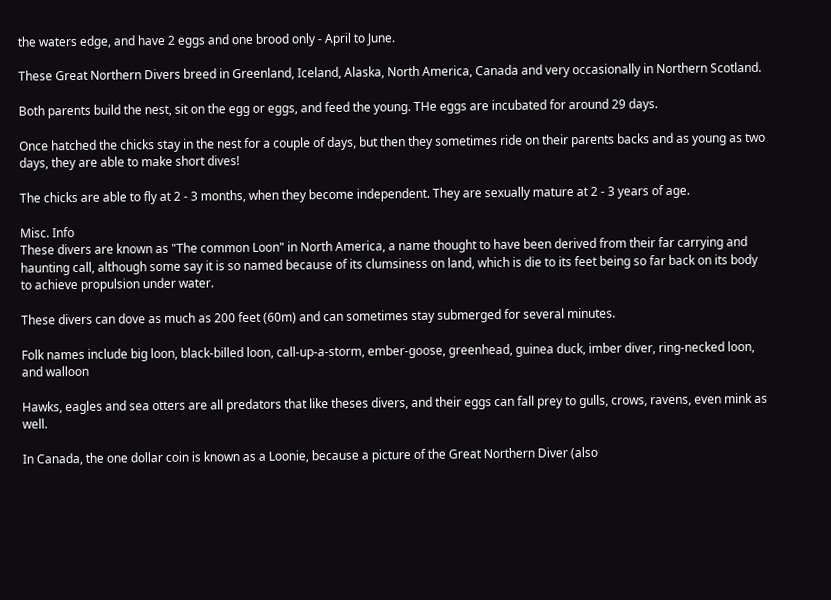the waters edge, and have 2 eggs and one brood only - April to June.

These Great Northern Divers breed in Greenland, Iceland, Alaska, North America, Canada and very occasionally in Northern Scotland.

Both parents build the nest, sit on the egg or eggs, and feed the young. THe eggs are incubated for around 29 days.

Once hatched the chicks stay in the nest for a couple of days, but then they sometimes ride on their parents backs and as young as two days, they are able to make short dives!

The chicks are able to fly at 2 - 3 months, when they become independent. They are sexually mature at 2 - 3 years of age.

Misc. Info
These divers are known as "The common Loon" in North America, a name thought to have been derived from their far carrying and haunting call, although some say it is so named because of its clumsiness on land, which is die to its feet being so far back on its body to achieve propulsion under water.

These divers can dove as much as 200 feet (60m) and can sometimes stay submerged for several minutes.

Folk names include big loon, black-billed loon, call-up-a-storm, ember-goose, greenhead, guinea duck, imber diver, ring-necked loon, and walloon

Hawks, eagles and sea otters are all predators that like theses divers, and their eggs can fall prey to gulls, crows, ravens, even mink as well.

In Canada, the one dollar coin is known as a Loonie, because a picture of the Great Northern Diver (also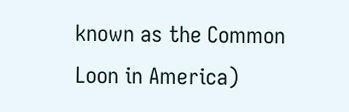known as the Common Loon in America)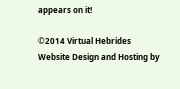appears on it!

©2014 Virtual Hebrides
Website Design and Hosting by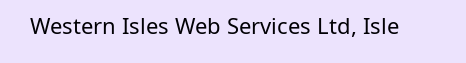Western Isles Web Services Ltd, Isle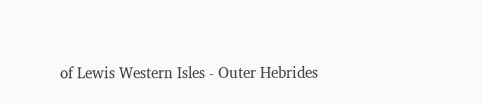of Lewis Western Isles - Outer Hebrides